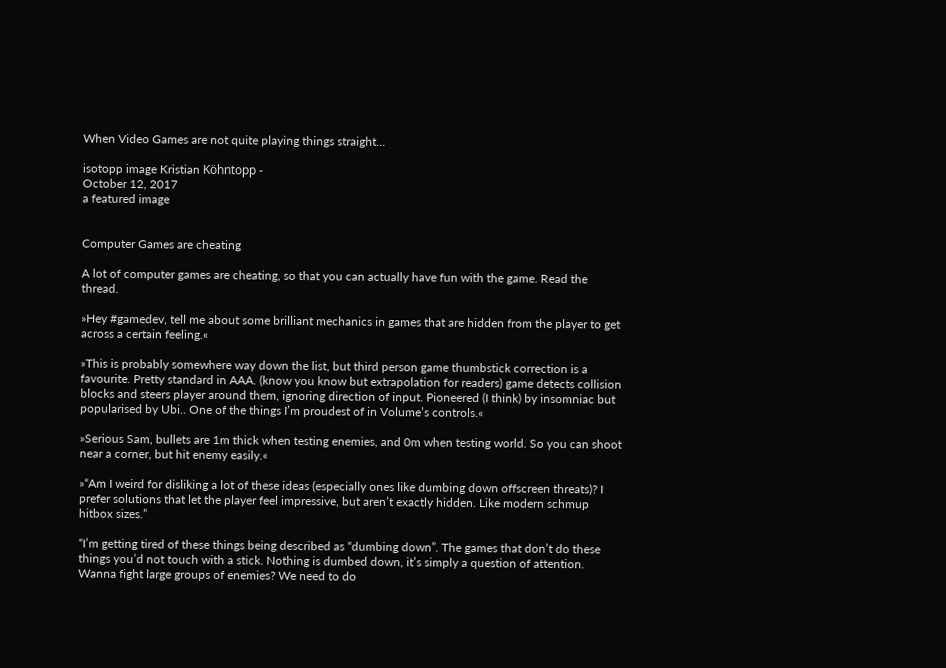When Video Games are not quite playing things straight…

isotopp image Kristian Köhntopp -
October 12, 2017
a featured image


Computer Games are cheating

A lot of computer games are cheating, so that you can actually have fun with the game. Read the thread.

»Hey #gamedev, tell me about some brilliant mechanics in games that are hidden from the player to get across a certain feeling.«

»This is probably somewhere way down the list, but third person game thumbstick correction is a favourite. Pretty standard in AAA. (know you know but extrapolation for readers) game detects collision blocks and steers player around them, ignoring direction of input. Pioneered (I think) by insomniac but popularised by Ubi.. One of the things I’m proudest of in Volume’s controls.«

»Serious Sam, bullets are 1m thick when testing enemies, and 0m when testing world. So you can shoot near a corner, but hit enemy easily.«

»“Am I weird for disliking a lot of these ideas (especially ones like dumbing down offscreen threats)? I prefer solutions that let the player feel impressive, but aren’t exactly hidden. Like modern schmup hitbox sizes.”

“I’m getting tired of these things being described as “dumbing down”. The games that don’t do these things you’d not touch with a stick. Nothing is dumbed down, it’s simply a question of attention. Wanna fight large groups of enemies? We need to do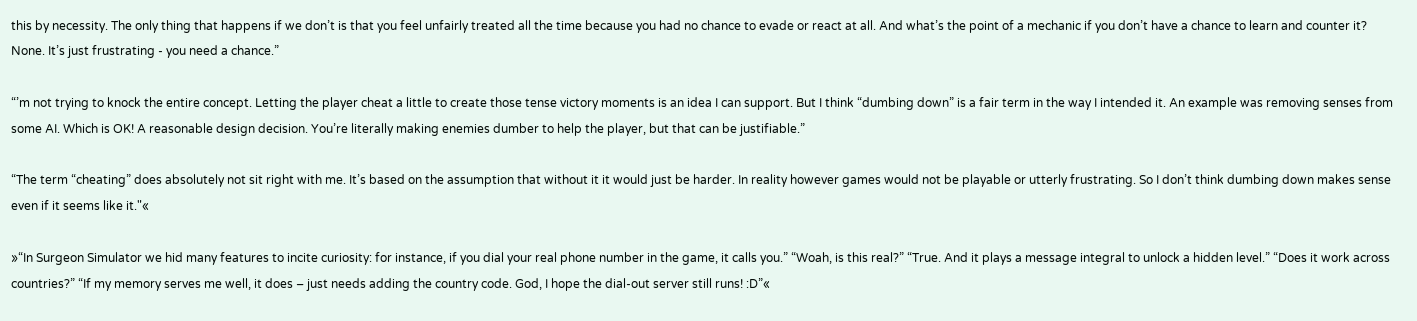this by necessity. The only thing that happens if we don’t is that you feel unfairly treated all the time because you had no chance to evade or react at all. And what’s the point of a mechanic if you don’t have a chance to learn and counter it? None. It’s just frustrating - you need a chance.”

“’m not trying to knock the entire concept. Letting the player cheat a little to create those tense victory moments is an idea I can support. But I think “dumbing down” is a fair term in the way I intended it. An example was removing senses from some AI. Which is OK! A reasonable design decision. You’re literally making enemies dumber to help the player, but that can be justifiable.”

“The term “cheating” does absolutely not sit right with me. It’s based on the assumption that without it it would just be harder. In reality however games would not be playable or utterly frustrating. So I don’t think dumbing down makes sense even if it seems like it."«

»“In Surgeon Simulator we hid many features to incite curiosity: for instance, if you dial your real phone number in the game, it calls you.” “Woah, is this real?” “True. And it plays a message integral to unlock a hidden level.” “Does it work across countries?” “If my memory serves me well, it does – just needs adding the country code. God, I hope the dial-out server still runs! :D”«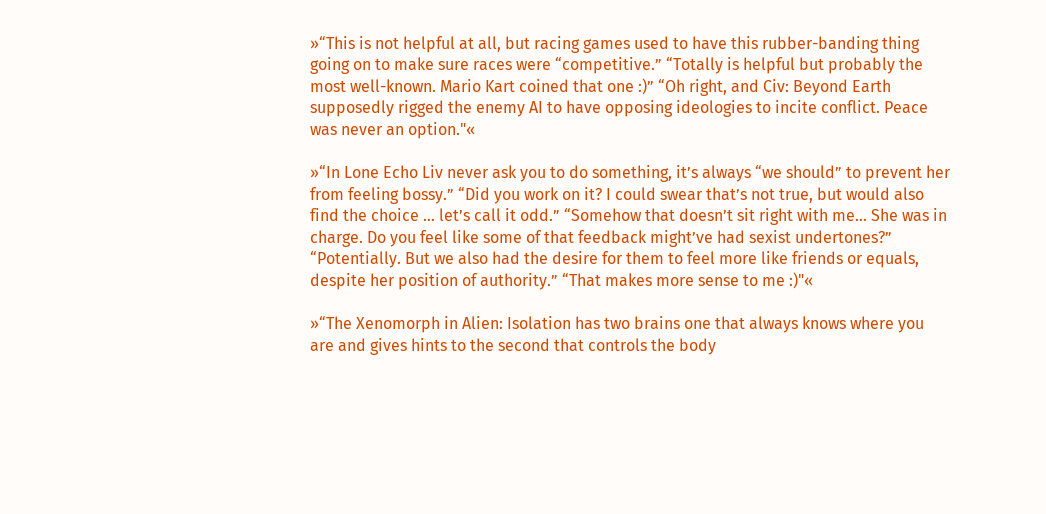»“This is not helpful at all, but racing games used to have this rubber-banding thing going on to make sure races were “competitive.” “Totally is helpful but probably the most well-known. Mario Kart coined that one :)” “Oh right, and Civ: Beyond Earth supposedly rigged the enemy AI to have opposing ideologies to incite conflict. Peace was never an option."«

»“In Lone Echo Liv never ask you to do something, it’s always “we should” to prevent her from feeling bossy.” “Did you work on it? I could swear that’s not true, but would also find the choice … let’s call it odd.” “Somehow that doesn’t sit right with me… She was in charge. Do you feel like some of that feedback might’ve had sexist undertones?” “Potentially. But we also had the desire for them to feel more like friends or equals, despite her position of authority.” “That makes more sense to me :)"«

»“The Xenomorph in Alien: Isolation has two brains one that always knows where you are and gives hints to the second that controls the body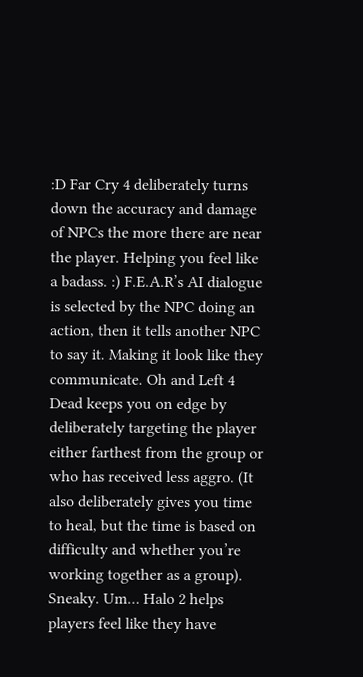:D Far Cry 4 deliberately turns down the accuracy and damage of NPCs the more there are near the player. Helping you feel like a badass. :) F.E.A.R’s AI dialogue is selected by the NPC doing an action, then it tells another NPC to say it. Making it look like they communicate. Oh and Left 4 Dead keeps you on edge by deliberately targeting the player either farthest from the group or who has received less aggro. (It also deliberately gives you time to heal, but the time is based on difficulty and whether you’re working together as a group). Sneaky. Um… Halo 2 helps players feel like they have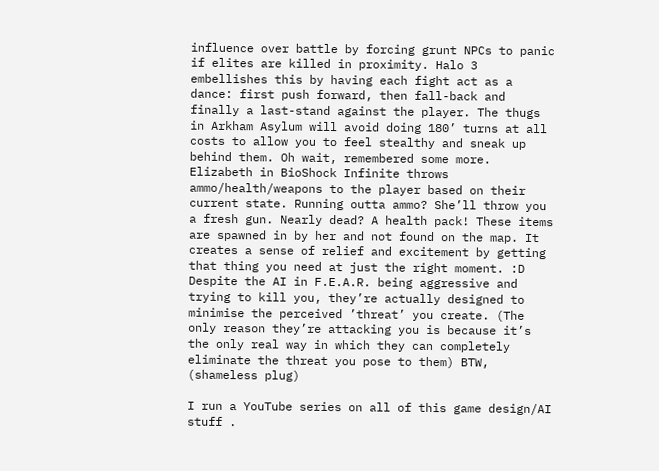influence over battle by forcing grunt NPCs to panic if elites are killed in proximity. Halo 3 embellishes this by having each fight act as a dance: first push forward, then fall-back and finally a last-stand against the player. The thugs in Arkham Asylum will avoid doing 180’ turns at all costs to allow you to feel stealthy and sneak up behind them. Oh wait, remembered some more. Elizabeth in BioShock Infinite throws ammo/health/weapons to the player based on their current state. Running outta ammo? She’ll throw you a fresh gun. Nearly dead? A health pack! These items are spawned in by her and not found on the map. It creates a sense of relief and excitement by getting that thing you need at just the right moment. :D Despite the AI in F.E.A.R. being aggressive and trying to kill you, they’re actually designed to minimise the perceived ’threat’ you create. (The only reason they’re attacking you is because it’s the only real way in which they can completely eliminate the threat you pose to them) BTW, (shameless plug)

I run a YouTube series on all of this game design/AI stuff .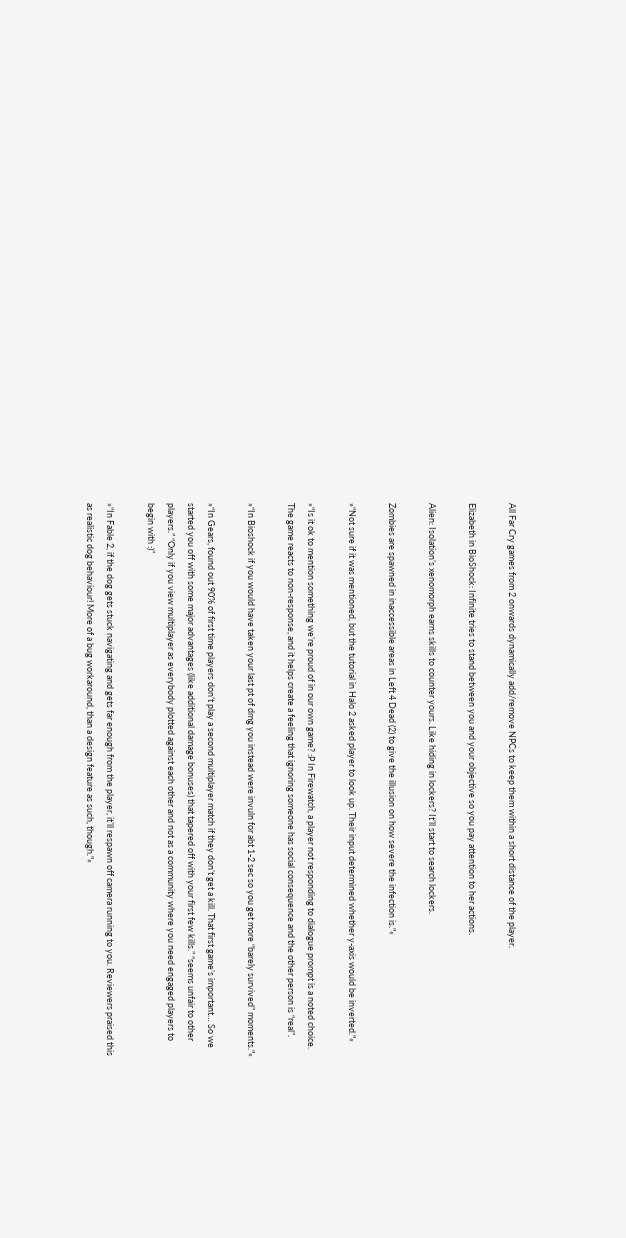All Far Cry games from 2 onwards dynamically add/remove NPCs to keep them within a short distance of the player.

Elizabeth in BioShock: Infinite tries to stand between you and your objective so you pay attention to her actions.

Alien: Isolation’s xenomorph earns skills to counter yours. Like hiding in lockers? It’ll start to search lockers.

Zombies are spawned in inaccessible areas in Left 4 Dead (2) to give the illusion on how severe the infection is."«

»“Not sure if it was mentioned, but the tutorial in Halo 2 asked player to look up. Their input determined whether y-axis would be inverted."«

»“Is it ok to mention something we’re proud of in our own game? :P In Firewatch, a player not responding to dialogue prompt is a noted choice. The game reacts to non-response, and it helps create a feeling that ignoring someone has social consequence and the other person is “real”.

»“In Bioshock if you would have taken your last pt of dmg you instead were invuln for abt 1-2 sec so you get more “barely survived” moments."«

»“In Gears, found out 90% of first time players don’t play a second multiplayer match if they don’t get a kill. That first game’s important… So we started you off with some major advantages (like additional damage bonuses) that tapered off with your first few kills.” “seems unfair to other players.” “Only if you view multiplayer as everybody plotted against each other and not as a community where you need engaged players to begin with :)”

»“In Fable 2, if the dog gets stuck navigating and gets far enough from the player, it’ll respawn off camera running to you. Reviewers praised this as realistic dog behaviour! More of a bug workaround, than a design feature as such, though."«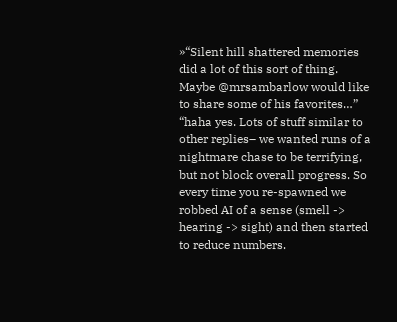»“Silent hill shattered memories did a lot of this sort of thing. Maybe @mrsambarlow would like to share some of his favorites…” “haha yes. Lots of stuff similar to other replies– we wanted runs of a nightmare chase to be terrifying, but not block overall progress. So every time you re-spawned we robbed AI of a sense (smell -> hearing -> sight) and then started to reduce numbers.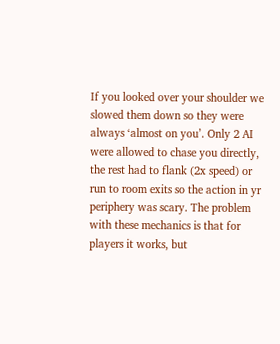If you looked over your shoulder we slowed them down so they were always ‘almost on you’. Only 2 AI were allowed to chase you directly, the rest had to flank (2x speed) or run to room exits so the action in yr periphery was scary. The problem with these mechanics is that for players it works, but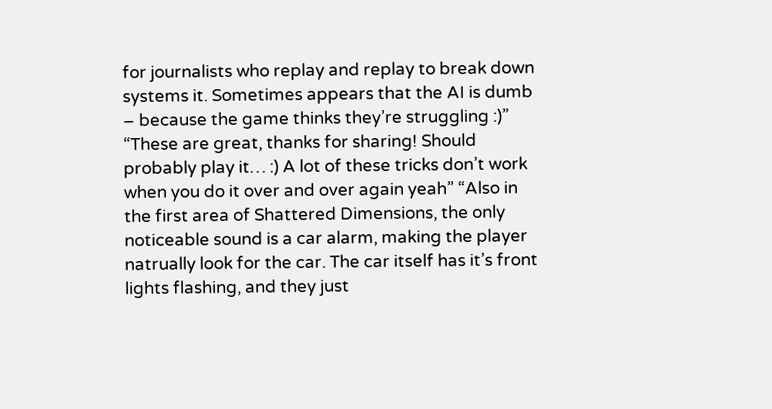for journalists who replay and replay to break down systems it. Sometimes appears that the AI is dumb – because the game thinks they’re struggling :)” “These are great, thanks for sharing! Should probably play it… :) A lot of these tricks don’t work when you do it over and over again yeah” “Also in the first area of Shattered Dimensions, the only noticeable sound is a car alarm, making the player natrually look for the car. The car itself has it’s front lights flashing, and they just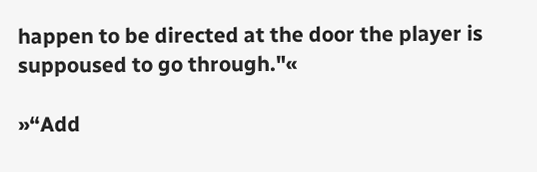happen to be directed at the door the player is suppoused to go through."«

»“Add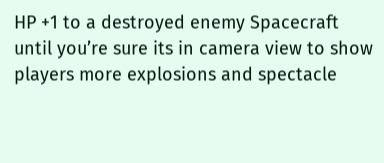HP +1 to a destroyed enemy Spacecraft until you’re sure its in camera view to show players more explosions and spectacle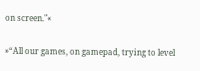on screen."«

»“All our games, on gamepad, trying to level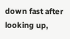down fast after looking up,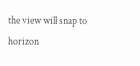the view will snap to horizon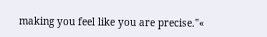making you feel like you are precise."«